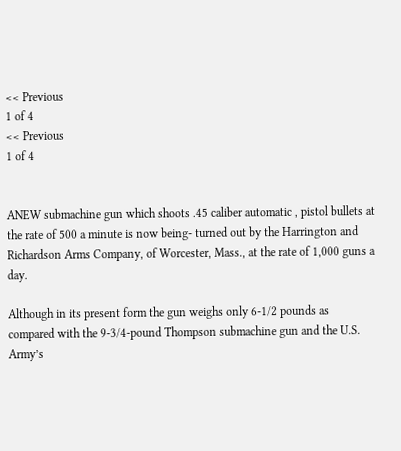<< Previous
1 of 4
<< Previous
1 of 4


ANEW submachine gun which shoots .45 caliber automatic , pistol bullets at the rate of 500 a minute is now being- turned out by the Harrington and Richardson Arms Company, of Worcester, Mass., at the rate of 1,000 guns a day.

Although in its present form the gun weighs only 6-1/2 pounds as compared with the 9-3/4-pound Thompson submachine gun and the U.S. Army’s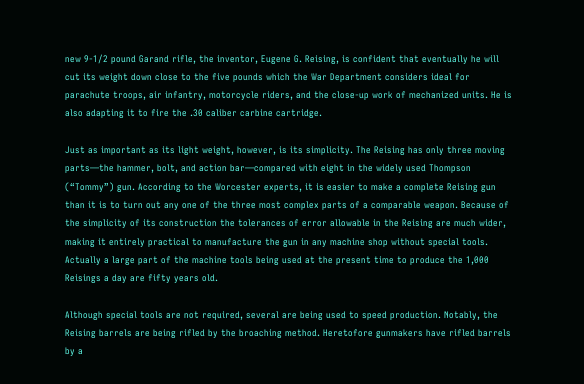new 9-1/2 pound Garand rifle, the inventor, Eugene G. Reising, is confident that eventually he will cut its weight down close to the five pounds which the War Department considers ideal for parachute troops, air infantry, motorcycle riders, and the close-up work of mechanized units. He is also adapting it to fire the .30 caliber carbine cartridge.

Just as important as its light weight, however, is its simplicity. The Reising has only three moving parts—the hammer, bolt, and action bar—compared with eight in the widely used Thompson (“Tommy”) gun. According to the Worcester experts, it is easier to make a complete Reising gun than it is to turn out any one of the three most complex parts of a comparable weapon. Because of the simplicity of its construction the tolerances of error allowable in the Reising are much wider, making it entirely practical to manufacture the gun in any machine shop without special tools. Actually a large part of the machine tools being used at the present time to produce the 1,000 Reisings a day are fifty years old.

Although special tools are not required, several are being used to speed production. Notably, the Reising barrels are being rifled by the broaching method. Heretofore gunmakers have rifled barrels by a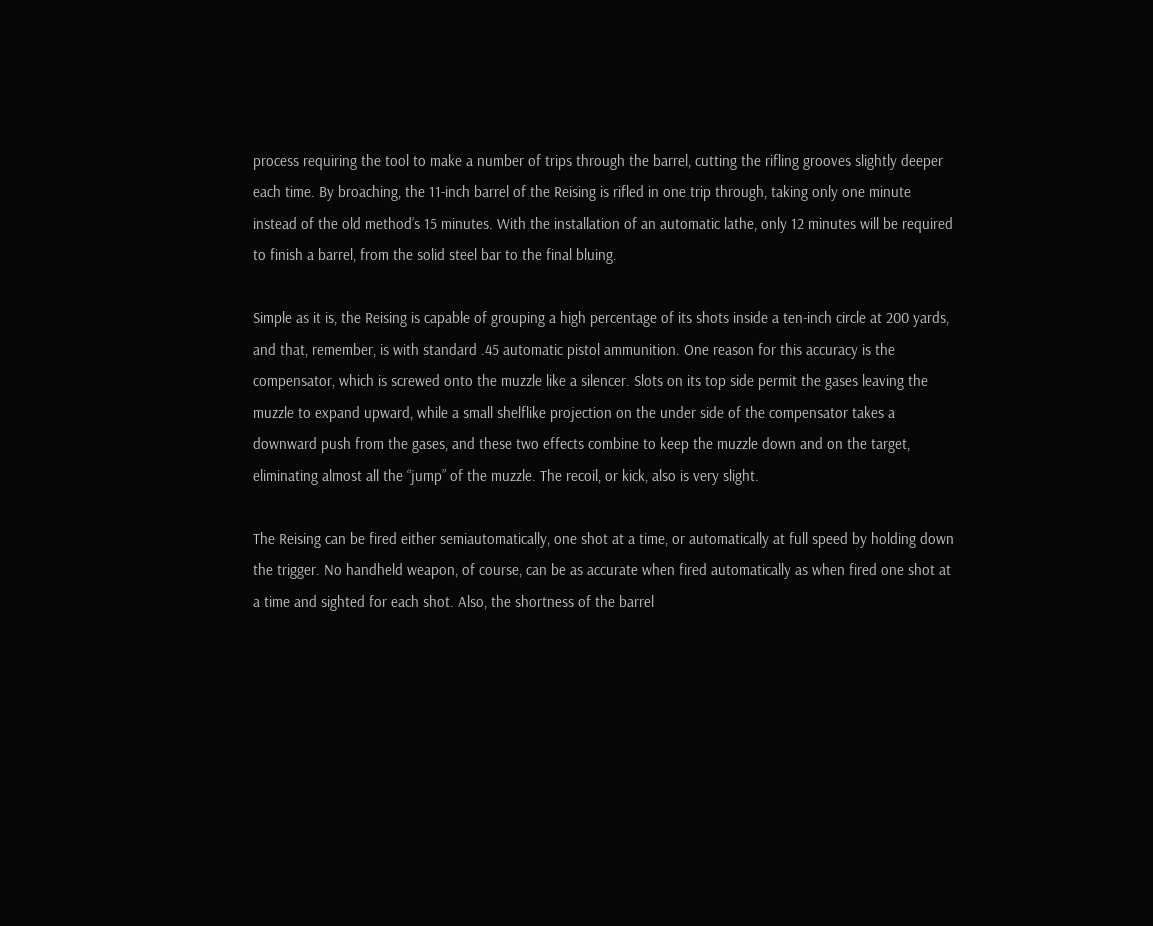process requiring the tool to make a number of trips through the barrel, cutting the rifling grooves slightly deeper each time. By broaching, the 11-inch barrel of the Reising is rifled in one trip through, taking only one minute instead of the old method’s 15 minutes. With the installation of an automatic lathe, only 12 minutes will be required to finish a barrel, from the solid steel bar to the final bluing.

Simple as it is, the Reising is capable of grouping a high percentage of its shots inside a ten-inch circle at 200 yards, and that, remember, is with standard .45 automatic pistol ammunition. One reason for this accuracy is the compensator, which is screwed onto the muzzle like a silencer. Slots on its top side permit the gases leaving the muzzle to expand upward, while a small shelflike projection on the under side of the compensator takes a downward push from the gases, and these two effects combine to keep the muzzle down and on the target, eliminating almost all the “jump” of the muzzle. The recoil, or kick, also is very slight.

The Reising can be fired either semiautomatically, one shot at a time, or automatically at full speed by holding down the trigger. No handheld weapon, of course, can be as accurate when fired automatically as when fired one shot at a time and sighted for each shot. Also, the shortness of the barrel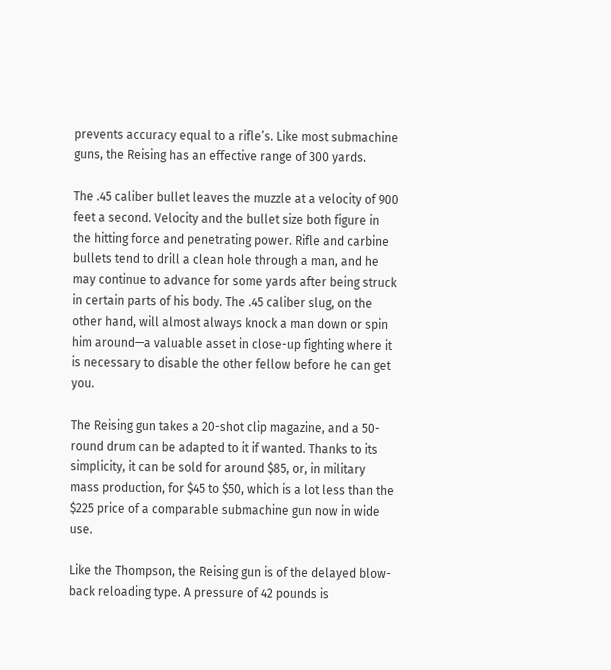prevents accuracy equal to a rifle’s. Like most submachine guns, the Reising has an effective range of 300 yards.

The .45 caliber bullet leaves the muzzle at a velocity of 900 feet a second. Velocity and the bullet size both figure in the hitting force and penetrating power. Rifle and carbine bullets tend to drill a clean hole through a man, and he may continue to advance for some yards after being struck in certain parts of his body. The .45 caliber slug, on the other hand, will almost always knock a man down or spin him around—a valuable asset in close-up fighting where it is necessary to disable the other fellow before he can get you.

The Reising gun takes a 20-shot clip magazine, and a 50-round drum can be adapted to it if wanted. Thanks to its simplicity, it can be sold for around $85, or, in military mass production, for $45 to $50, which is a lot less than the $225 price of a comparable submachine gun now in wide use.

Like the Thompson, the Reising gun is of the delayed blow-back reloading type. A pressure of 42 pounds is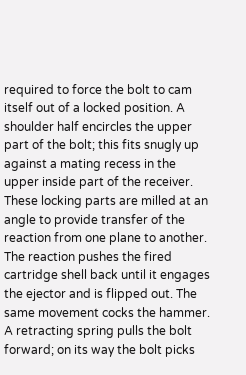required to force the bolt to cam itself out of a locked position. A shoulder half encircles the upper part of the bolt; this fits snugly up against a mating recess in the upper inside part of the receiver. These locking parts are milled at an angle to provide transfer of the reaction from one plane to another. The reaction pushes the fired cartridge shell back until it engages the ejector and is flipped out. The same movement cocks the hammer. A retracting spring pulls the bolt forward; on its way the bolt picks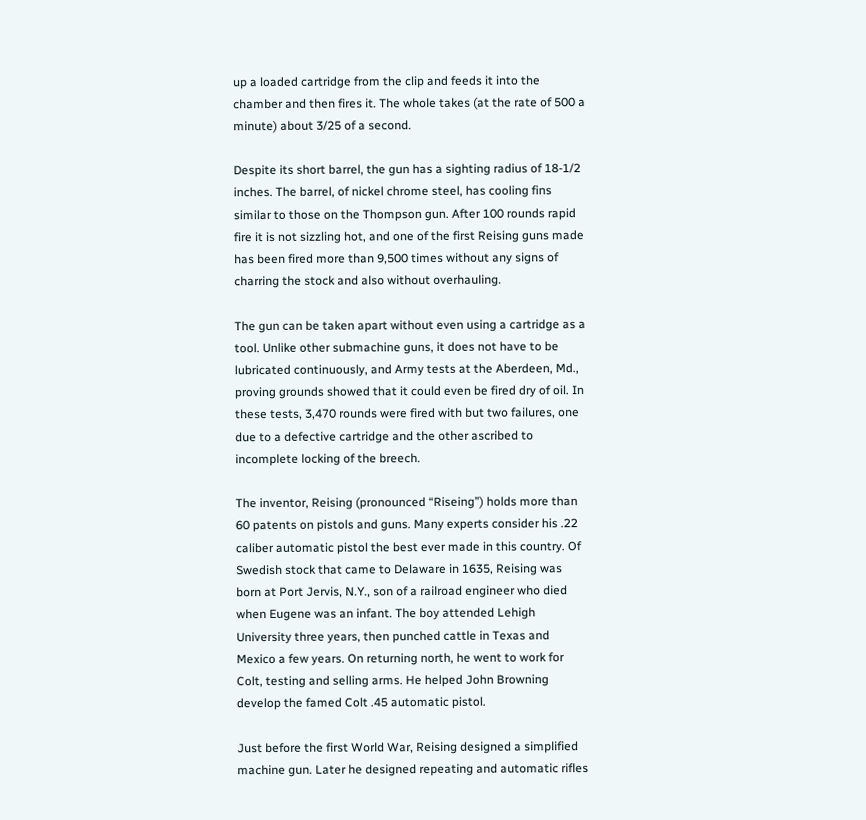up a loaded cartridge from the clip and feeds it into the chamber and then fires it. The whole takes (at the rate of 500 a minute) about 3/25 of a second.

Despite its short barrel, the gun has a sighting radius of 18-1/2 inches. The barrel, of nickel chrome steel, has cooling fins similar to those on the Thompson gun. After 100 rounds rapid fire it is not sizzling hot, and one of the first Reising guns made has been fired more than 9,500 times without any signs of charring the stock and also without overhauling.

The gun can be taken apart without even using a cartridge as a tool. Unlike other submachine guns, it does not have to be lubricated continuously, and Army tests at the Aberdeen, Md., proving grounds showed that it could even be fired dry of oil. In these tests, 3,470 rounds were fired with but two failures, one due to a defective cartridge and the other ascribed to incomplete locking of the breech.

The inventor, Reising (pronounced “Riseing”) holds more than 60 patents on pistols and guns. Many experts consider his .22 caliber automatic pistol the best ever made in this country. Of Swedish stock that came to Delaware in 1635, Reising was born at Port Jervis, N.Y., son of a railroad engineer who died when Eugene was an infant. The boy attended Lehigh University three years, then punched cattle in Texas and Mexico a few years. On returning north, he went to work for Colt, testing and selling arms. He helped John Browning develop the famed Colt .45 automatic pistol.

Just before the first World War, Reising designed a simplified machine gun. Later he designed repeating and automatic rifles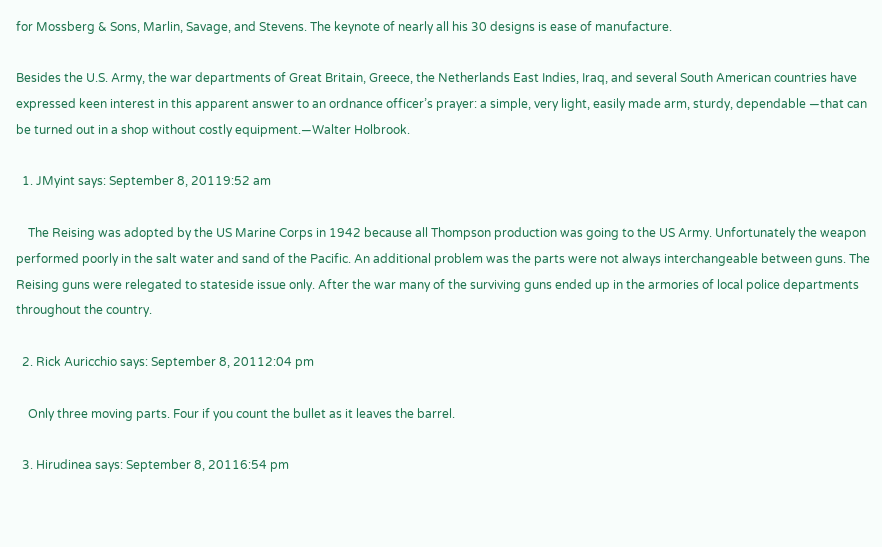for Mossberg & Sons, Marlin, Savage, and Stevens. The keynote of nearly all his 30 designs is ease of manufacture.

Besides the U.S. Army, the war departments of Great Britain, Greece, the Netherlands East Indies, Iraq, and several South American countries have expressed keen interest in this apparent answer to an ordnance officer’s prayer: a simple, very light, easily made arm, sturdy, dependable —that can be turned out in a shop without costly equipment.—Walter Holbrook.

  1. JMyint says: September 8, 20119:52 am

    The Reising was adopted by the US Marine Corps in 1942 because all Thompson production was going to the US Army. Unfortunately the weapon performed poorly in the salt water and sand of the Pacific. An additional problem was the parts were not always interchangeable between guns. The Reising guns were relegated to stateside issue only. After the war many of the surviving guns ended up in the armories of local police departments throughout the country.

  2. Rick Auricchio says: September 8, 20112:04 pm

    Only three moving parts. Four if you count the bullet as it leaves the barrel.

  3. Hirudinea says: September 8, 20116:54 pm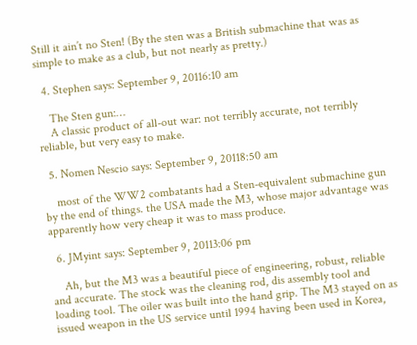Still it ain’t no Sten! (By the sten was a British submachine that was as simple to make as a club, but not nearly as pretty.)

  4. Stephen says: September 9, 20116:10 am

    The Sten gun:…
    A classic product of all-out war: not terribly accurate, not terribly reliable, but very easy to make.

  5. Nomen Nescio says: September 9, 20118:50 am

    most of the WW2 combatants had a Sten-equivalent submachine gun by the end of things. the USA made the M3, whose major advantage was apparently how very cheap it was to mass produce.

  6. JMyint says: September 9, 20113:06 pm

    Ah, but the M3 was a beautiful piece of engineering, robust, reliable and accurate. The stock was the cleaning rod, dis assembly tool and loading tool. The oiler was built into the hand grip. The M3 stayed on as issued weapon in the US service until 1994 having been used in Korea,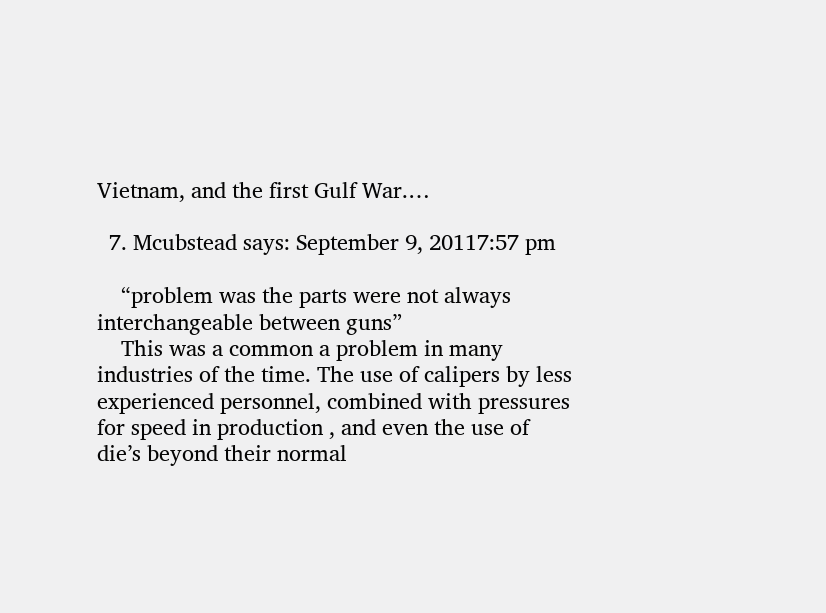Vietnam, and the first Gulf War.…

  7. Mcubstead says: September 9, 20117:57 pm

    “problem was the parts were not always interchangeable between guns”
    This was a common a problem in many industries of the time. The use of calipers by less experienced personnel, combined with pressures for speed in production , and even the use of die’s beyond their normal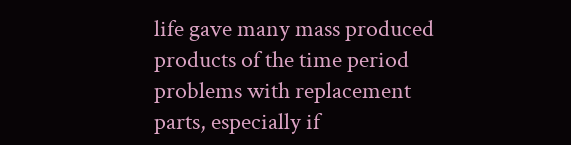life gave many mass produced products of the time period problems with replacement parts, especially if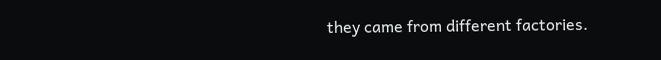they came from different factories.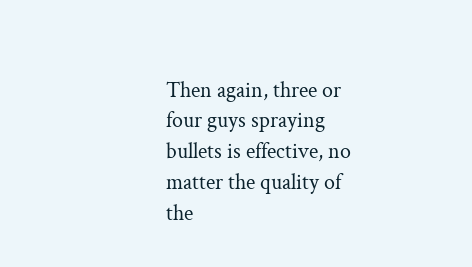Then again, three or four guys spraying bullets is effective, no matter the quality of the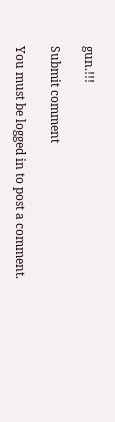gun.!!!

Submit comment

You must be logged in to post a comment.